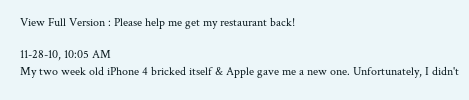View Full Version : Please help me get my restaurant back!

11-28-10, 10:05 AM
My two week old iPhone 4 bricked itself & Apple gave me a new one. Unfortunately, I didn't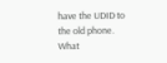have the UDID to the old phone. What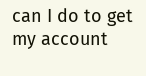can I do to get my account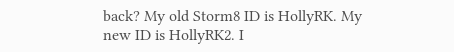back? My old Storm8 ID is HollyRK. My new ID is HollyRK2. I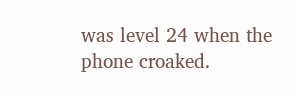was level 24 when the phone croaked.